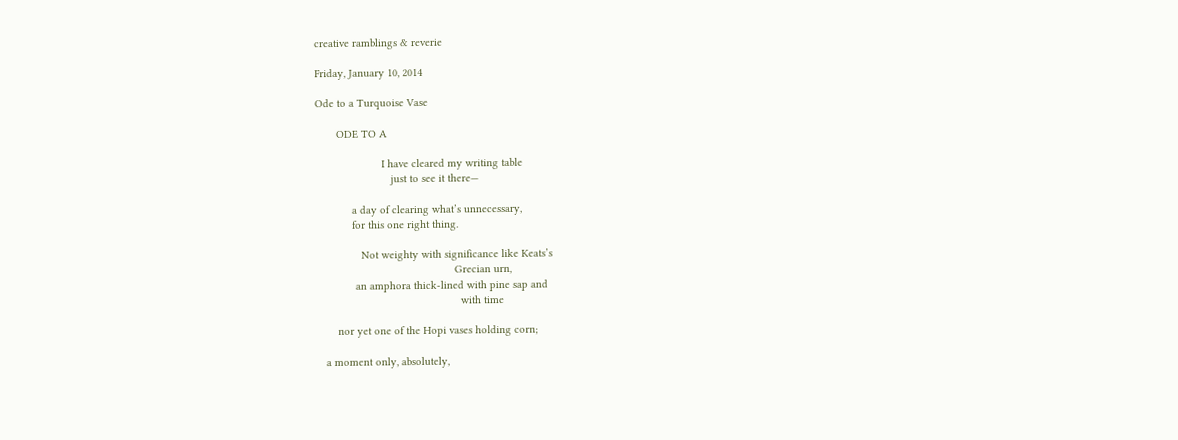creative ramblings & reverie

Friday, January 10, 2014

Ode to a Turquoise Vase

       ODE TO A

                      I have cleared my writing table
                         just to see it there—

            a day of clearing what’s unnecessary,
            for this one right thing.

               Not weighty with significance like Keats’s
                                              Grecian urn,
             an amphora thick-lined with pine sap and
                                                with time

       nor yet one of the Hopi vases holding corn;

   a moment only, absolutely,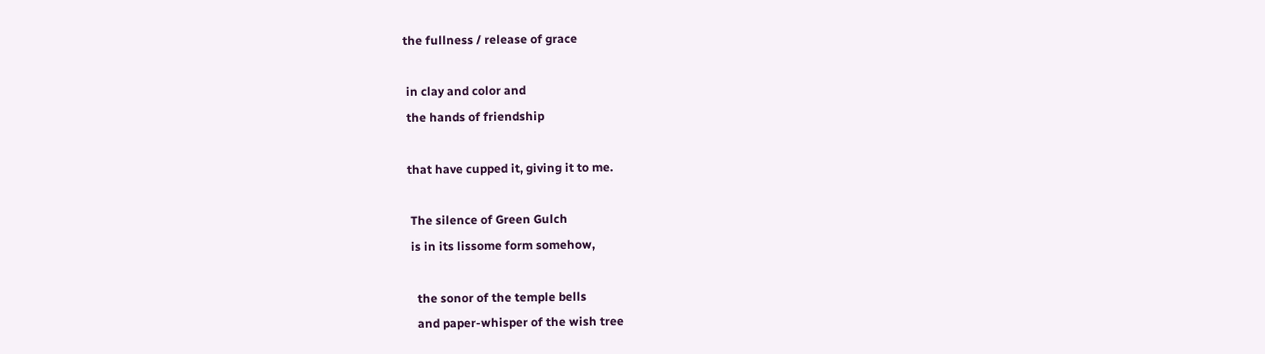the fullness / release of grace

 in clay and color and
 the hands of friendship

 that have cupped it, giving it to me.

  The silence of Green Gulch
  is in its lissome form somehow,

    the sonor of the temple bells
    and paper-whisper of the wish tree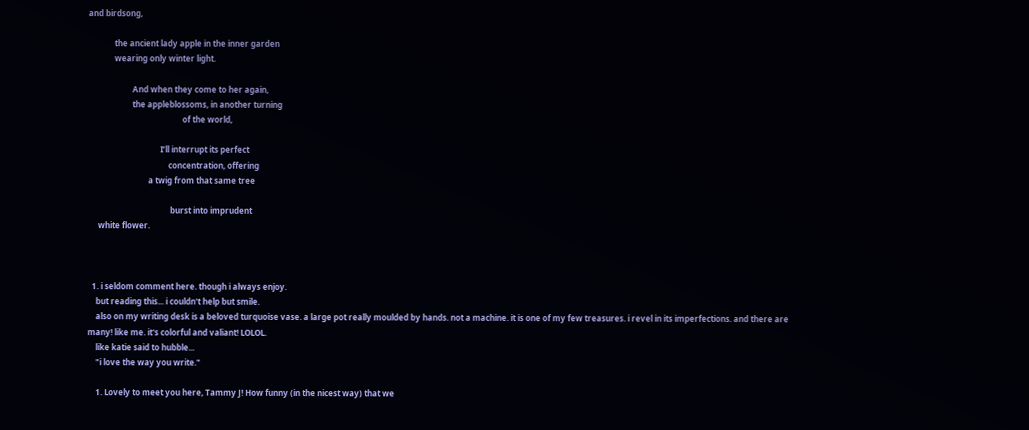and birdsong,

             the ancient lady apple in the inner garden
             wearing only winter light.

                      And when they come to her again,
                      the appleblossoms, in another turning
                                               of the world,

                                    I’ll interrupt its perfect
                                        concentration, offering
                              a twig from that same tree

                                         burst into imprudent
     white flower.



  1. i seldom comment here. though i always enjoy.
    but reading this... i couldn't help but smile.
    also on my writing desk is a beloved turquoise vase. a large pot really moulded by hands. not a machine. it is one of my few treasures. i revel in its imperfections. and there are many! like me. it's colorful and valiant! LOLOL.
    like katie said to hubble...
    "i love the way you write."

    1. Lovely to meet you here, Tammy J! How funny (in the nicest way) that we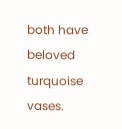both have beloved turquoise vases.